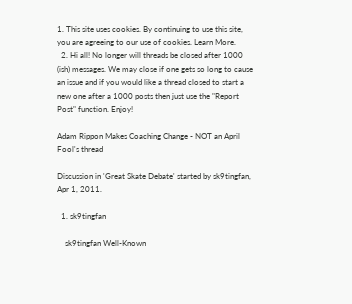1. This site uses cookies. By continuing to use this site, you are agreeing to our use of cookies. Learn More.
  2. Hi all! No longer will threads be closed after 1000 (ish) messages. We may close if one gets so long to cause an issue and if you would like a thread closed to start a new one after a 1000 posts then just use the "Report Post" function. Enjoy!

Adam Rippon Makes Coaching Change - NOT an April Fool's thread

Discussion in 'Great Skate Debate' started by sk9tingfan, Apr 1, 2011.

  1. sk9tingfan

    sk9tingfan Well-Known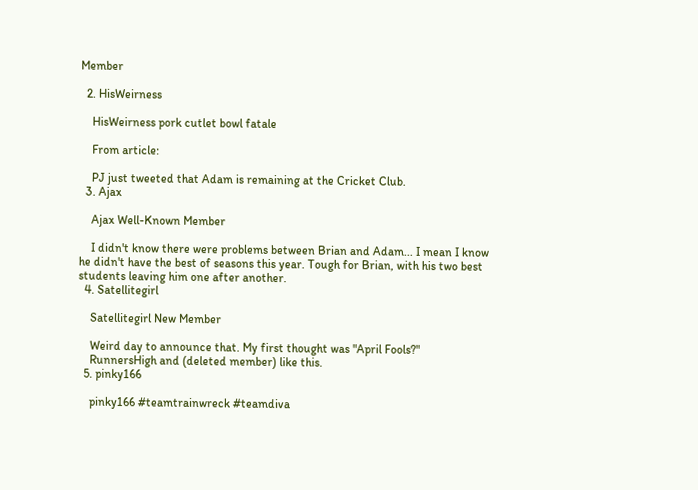Member

  2. HisWeirness

    HisWeirness pork cutlet bowl fatale

    From article:

    PJ just tweeted that Adam is remaining at the Cricket Club.
  3. Ajax

    Ajax Well-Known Member

    I didn't know there were problems between Brian and Adam... I mean I know he didn't have the best of seasons this year. Tough for Brian, with his two best students leaving him one after another.
  4. Satellitegirl

    Satellitegirl New Member

    Weird day to announce that. My first thought was "April Fools?"
    RunnersHigh and (deleted member) like this.
  5. pinky166

    pinky166 #teamtrainwreck #teamdiva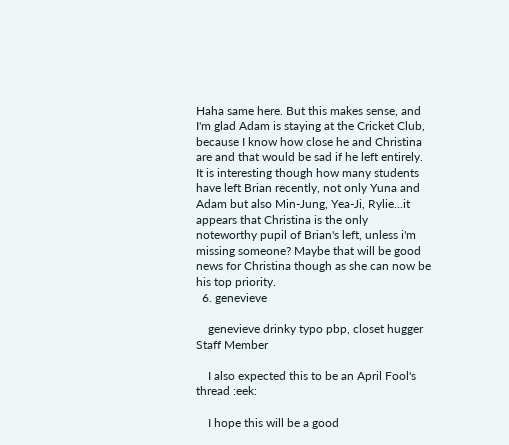Haha same here. But this makes sense, and I'm glad Adam is staying at the Cricket Club, because I know how close he and Christina are and that would be sad if he left entirely. It is interesting though how many students have left Brian recently, not only Yuna and Adam but also Min-Jung, Yea-Ji, Rylie...it appears that Christina is the only noteworthy pupil of Brian's left, unless i'm missing someone? Maybe that will be good news for Christina though as she can now be his top priority.
  6. genevieve

    genevieve drinky typo pbp, closet hugger Staff Member

    I also expected this to be an April Fool's thread :eek:

    I hope this will be a good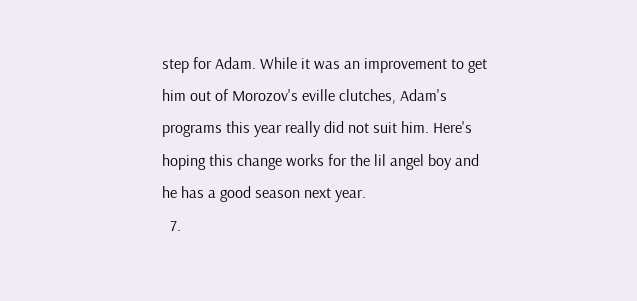step for Adam. While it was an improvement to get him out of Morozov's eville clutches, Adam's programs this year really did not suit him. Here's hoping this change works for the lil angel boy and he has a good season next year.
  7.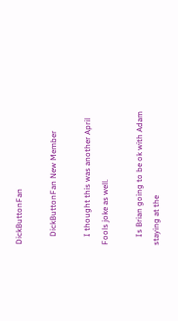DickButtonFan

    DickButtonFan New Member

    I thought this was another April Fools joke as well.

    Is Brian going to be ok with Adam staying at the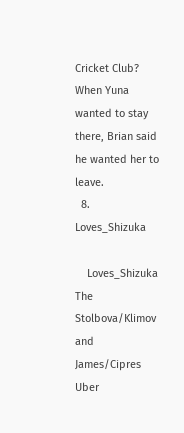Cricket Club? When Yuna wanted to stay there, Brian said he wanted her to leave.
  8. Loves_Shizuka

    Loves_Shizuka The Stolbova/Klimov and James/Cipres Uber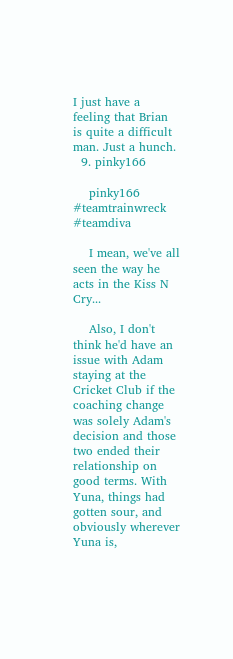I just have a feeling that Brian is quite a difficult man. Just a hunch.
  9. pinky166

    pinky166 #teamtrainwreck #teamdiva

    I mean, we've all seen the way he acts in the Kiss N Cry...

    Also, I don't think he'd have an issue with Adam staying at the Cricket Club if the coaching change was solely Adam's decision and those two ended their relationship on good terms. With Yuna, things had gotten sour, and obviously wherever Yuna is,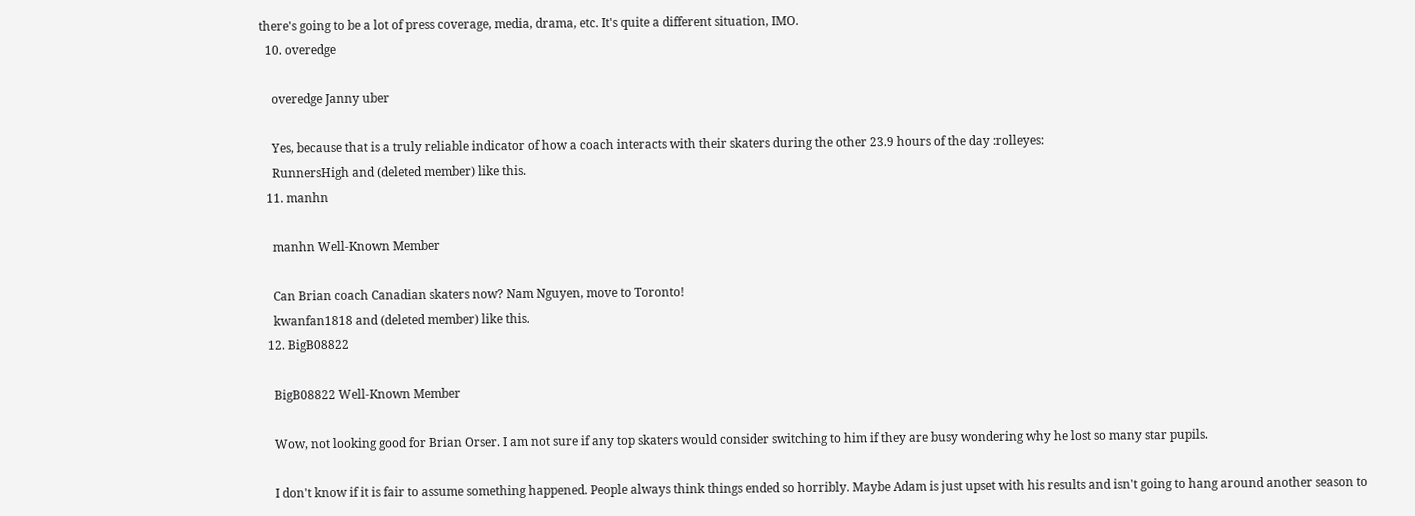there's going to be a lot of press coverage, media, drama, etc. It's quite a different situation, IMO.
  10. overedge

    overedge Janny uber

    Yes, because that is a truly reliable indicator of how a coach interacts with their skaters during the other 23.9 hours of the day :rolleyes:
    RunnersHigh and (deleted member) like this.
  11. manhn

    manhn Well-Known Member

    Can Brian coach Canadian skaters now? Nam Nguyen, move to Toronto!
    kwanfan1818 and (deleted member) like this.
  12. BigB08822

    BigB08822 Well-Known Member

    Wow, not looking good for Brian Orser. I am not sure if any top skaters would consider switching to him if they are busy wondering why he lost so many star pupils.

    I don't know if it is fair to assume something happened. People always think things ended so horribly. Maybe Adam is just upset with his results and isn't going to hang around another season to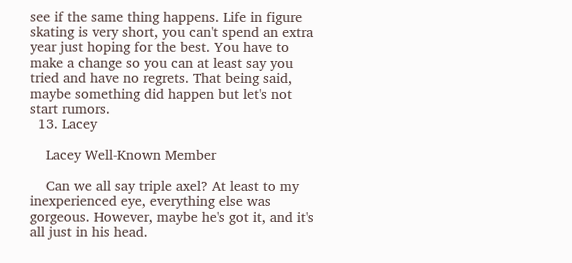see if the same thing happens. Life in figure skating is very short, you can't spend an extra year just hoping for the best. You have to make a change so you can at least say you tried and have no regrets. That being said, maybe something did happen but let's not start rumors.
  13. Lacey

    Lacey Well-Known Member

    Can we all say triple axel? At least to my inexperienced eye, everything else was gorgeous. However, maybe he's got it, and it's all just in his head.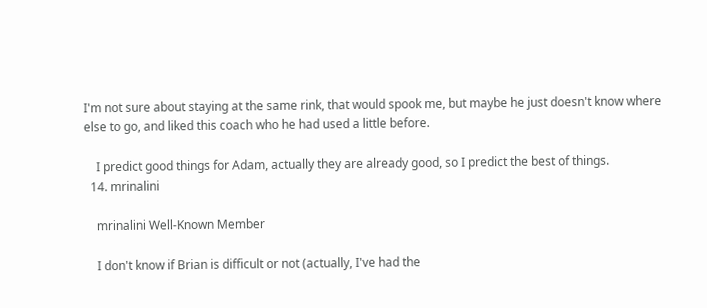I'm not sure about staying at the same rink, that would spook me, but maybe he just doesn't know where else to go, and liked this coach who he had used a little before.

    I predict good things for Adam, actually they are already good, so I predict the best of things.
  14. mrinalini

    mrinalini Well-Known Member

    I don't know if Brian is difficult or not (actually, I've had the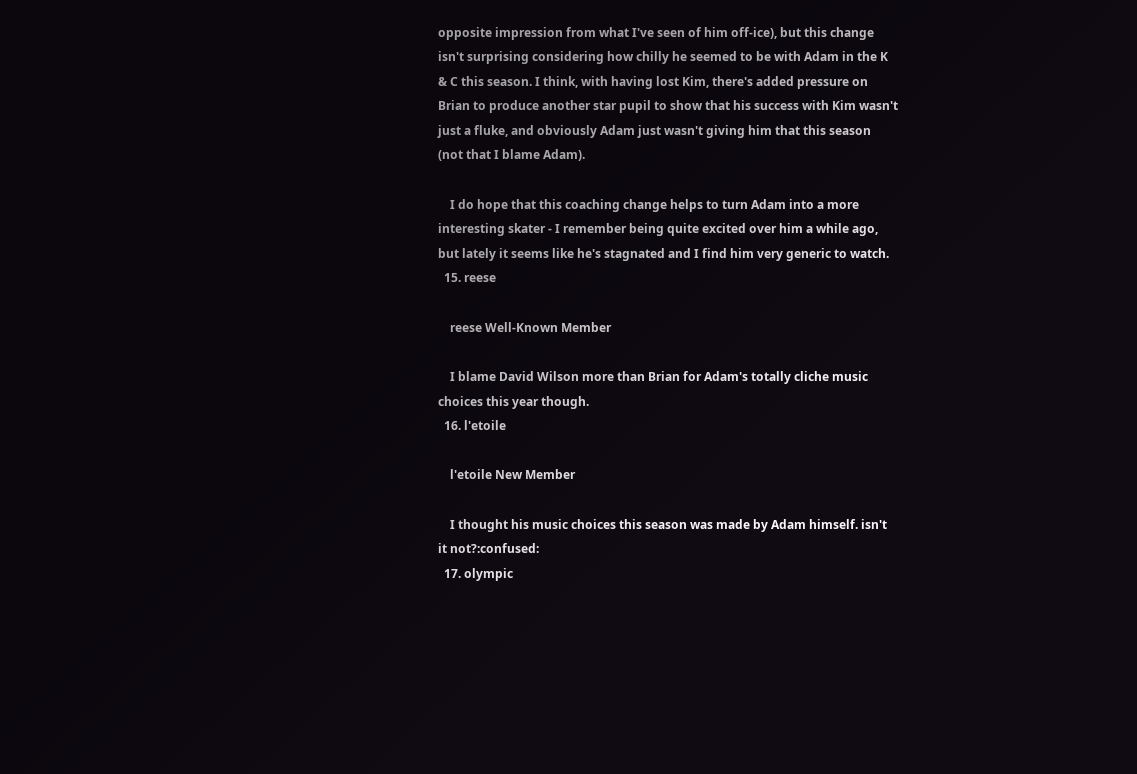opposite impression from what I've seen of him off-ice), but this change isn't surprising considering how chilly he seemed to be with Adam in the K & C this season. I think, with having lost Kim, there's added pressure on Brian to produce another star pupil to show that his success with Kim wasn't just a fluke, and obviously Adam just wasn't giving him that this season (not that I blame Adam).

    I do hope that this coaching change helps to turn Adam into a more interesting skater - I remember being quite excited over him a while ago, but lately it seems like he's stagnated and I find him very generic to watch.
  15. reese

    reese Well-Known Member

    I blame David Wilson more than Brian for Adam's totally cliche music choices this year though.
  16. l'etoile

    l'etoile New Member

    I thought his music choices this season was made by Adam himself. isn't it not?:confused:
  17. olympic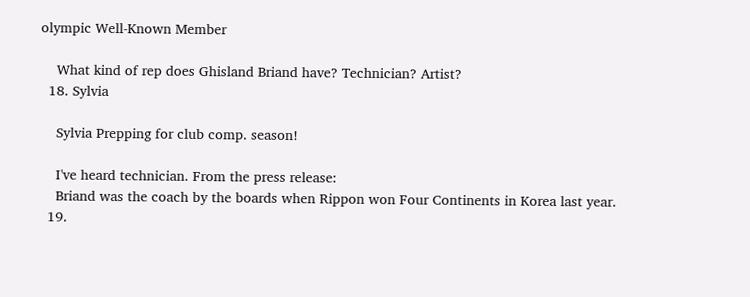olympic Well-Known Member

    What kind of rep does Ghisland Briand have? Technician? Artist?
  18. Sylvia

    Sylvia Prepping for club comp. season!

    I've heard technician. From the press release:
    Briand was the coach by the boards when Rippon won Four Continents in Korea last year.
  19.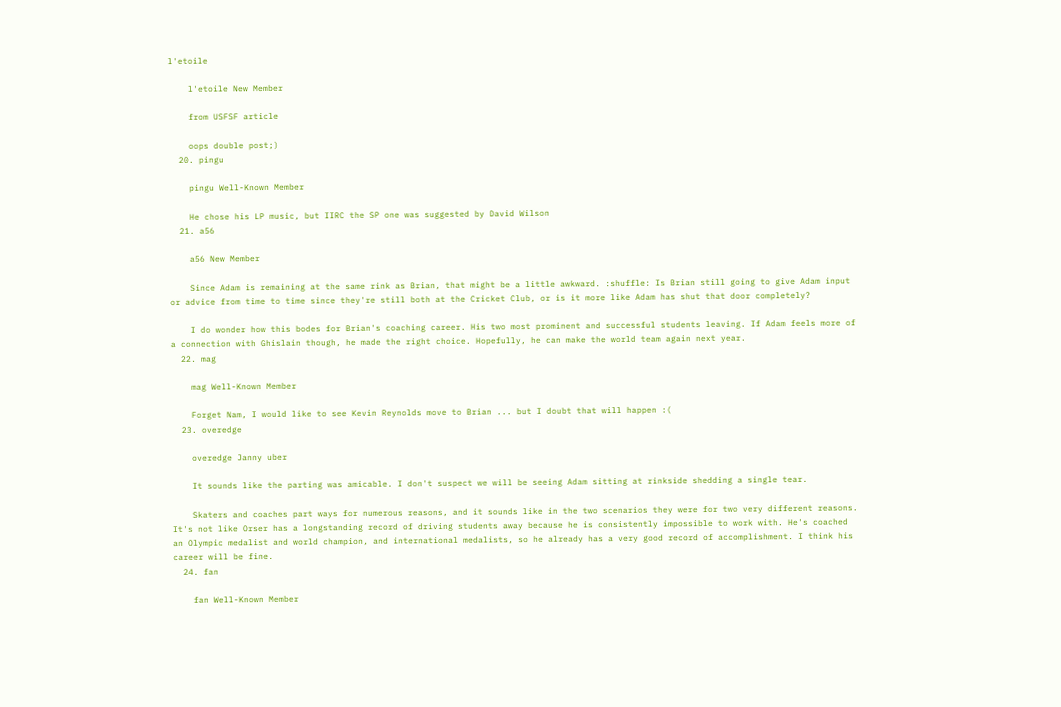l'etoile

    l'etoile New Member

    from USFSF article

    oops double post;)
  20. pingu

    pingu Well-Known Member

    He chose his LP music, but IIRC the SP one was suggested by David Wilson
  21. a56

    a56 New Member

    Since Adam is remaining at the same rink as Brian, that might be a little awkward. :shuffle: Is Brian still going to give Adam input or advice from time to time since they're still both at the Cricket Club, or is it more like Adam has shut that door completely?

    I do wonder how this bodes for Brian's coaching career. His two most prominent and successful students leaving. If Adam feels more of a connection with Ghislain though, he made the right choice. Hopefully, he can make the world team again next year.
  22. mag

    mag Well-Known Member

    Forget Nam, I would like to see Kevin Reynolds move to Brian ... but I doubt that will happen :(
  23. overedge

    overedge Janny uber

    It sounds like the parting was amicable. I don't suspect we will be seeing Adam sitting at rinkside shedding a single tear.

    Skaters and coaches part ways for numerous reasons, and it sounds like in the two scenarios they were for two very different reasons. It's not like Orser has a longstanding record of driving students away because he is consistently impossible to work with. He's coached an Olympic medalist and world champion, and international medalists, so he already has a very good record of accomplishment. I think his career will be fine.
  24. fan

    fan Well-Known Member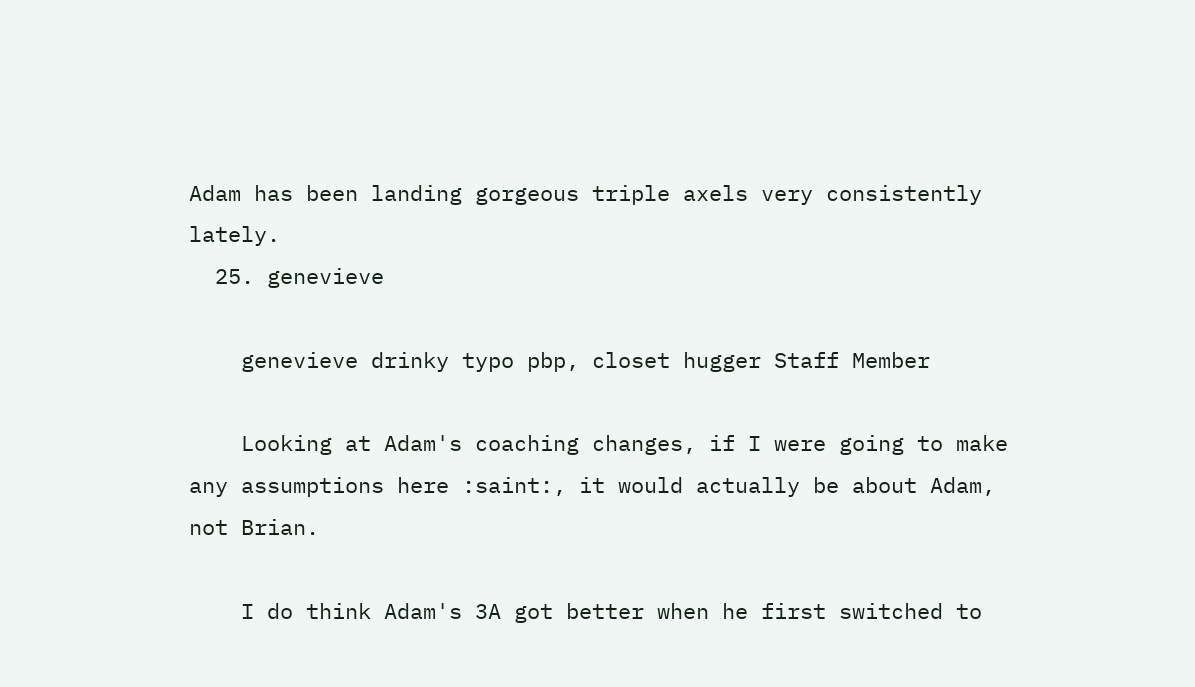Adam has been landing gorgeous triple axels very consistently lately.
  25. genevieve

    genevieve drinky typo pbp, closet hugger Staff Member

    Looking at Adam's coaching changes, if I were going to make any assumptions here :saint:, it would actually be about Adam, not Brian.

    I do think Adam's 3A got better when he first switched to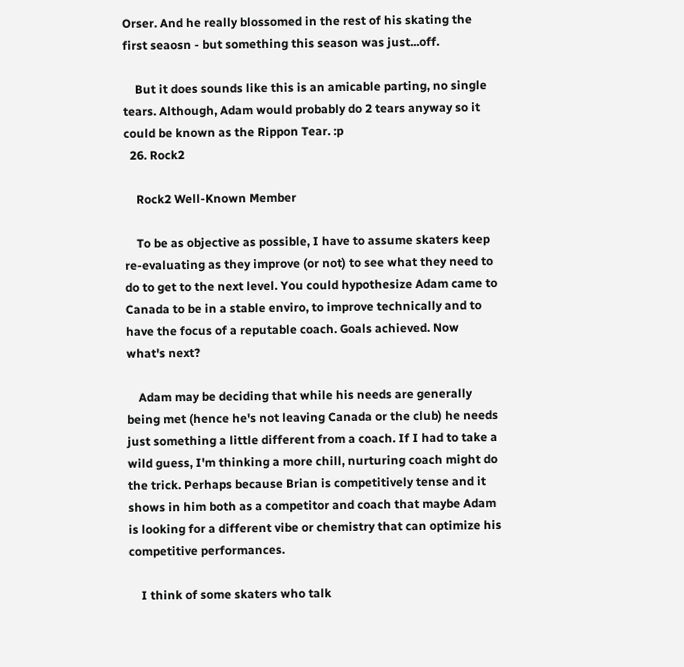Orser. And he really blossomed in the rest of his skating the first seaosn - but something this season was just...off.

    But it does sounds like this is an amicable parting, no single tears. Although, Adam would probably do 2 tears anyway so it could be known as the Rippon Tear. :p
  26. Rock2

    Rock2 Well-Known Member

    To be as objective as possible, I have to assume skaters keep re-evaluating as they improve (or not) to see what they need to do to get to the next level. You could hypothesize Adam came to Canada to be in a stable enviro, to improve technically and to have the focus of a reputable coach. Goals achieved. Now what's next?

    Adam may be deciding that while his needs are generally being met (hence he's not leaving Canada or the club) he needs just something a little different from a coach. If I had to take a wild guess, I'm thinking a more chill, nurturing coach might do the trick. Perhaps because Brian is competitively tense and it shows in him both as a competitor and coach that maybe Adam is looking for a different vibe or chemistry that can optimize his competitive performances.

    I think of some skaters who talk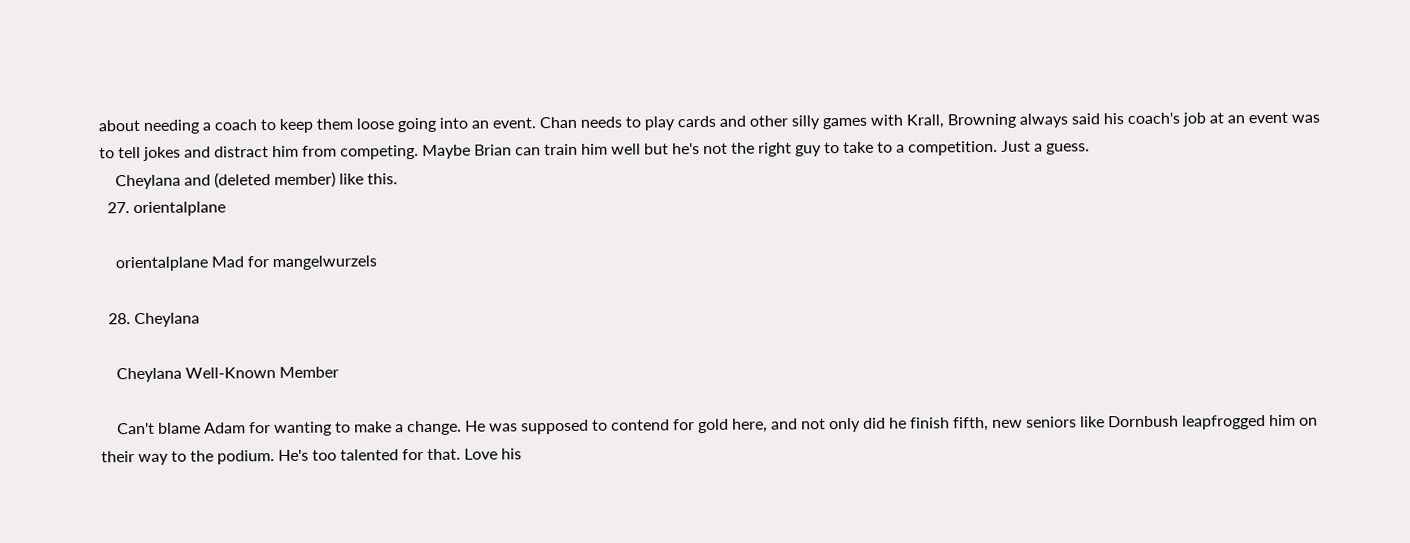about needing a coach to keep them loose going into an event. Chan needs to play cards and other silly games with Krall, Browning always said his coach's job at an event was to tell jokes and distract him from competing. Maybe Brian can train him well but he's not the right guy to take to a competition. Just a guess.
    Cheylana and (deleted member) like this.
  27. orientalplane

    orientalplane Mad for mangelwurzels

  28. Cheylana

    Cheylana Well-Known Member

    Can't blame Adam for wanting to make a change. He was supposed to contend for gold here, and not only did he finish fifth, new seniors like Dornbush leapfrogged him on their way to the podium. He's too talented for that. Love his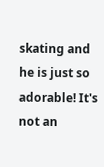skating and he is just so adorable! It's not an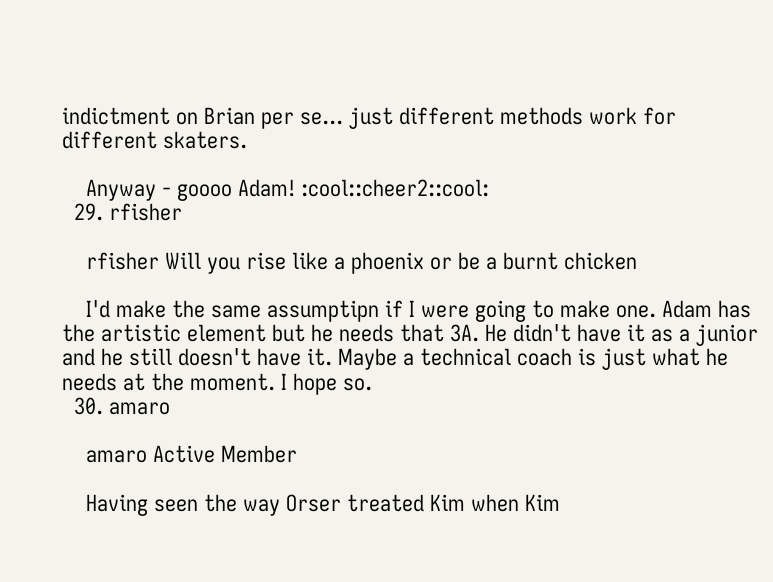indictment on Brian per se... just different methods work for different skaters.

    Anyway - goooo Adam! :cool::cheer2::cool:
  29. rfisher

    rfisher Will you rise like a phoenix or be a burnt chicken

    I'd make the same assumptipn if I were going to make one. Adam has the artistic element but he needs that 3A. He didn't have it as a junior and he still doesn't have it. Maybe a technical coach is just what he needs at the moment. I hope so.
  30. amaro

    amaro Active Member

    Having seen the way Orser treated Kim when Kim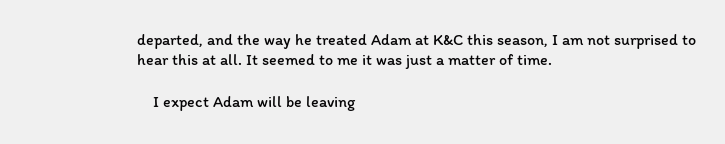departed, and the way he treated Adam at K&C this season, I am not surprised to hear this at all. It seemed to me it was just a matter of time.

    I expect Adam will be leaving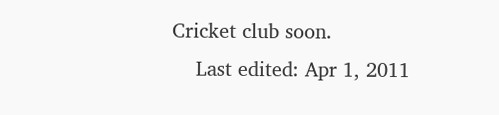Cricket club soon.
    Last edited: Apr 1, 2011